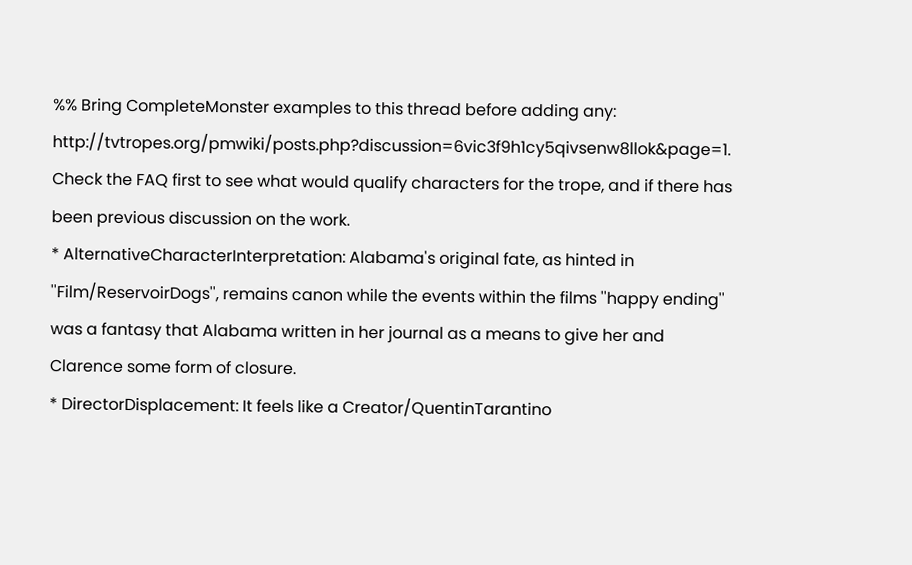%% Bring CompleteMonster examples to this thread before adding any: http://tvtropes.org/pmwiki/posts.php?discussion=6vic3f9h1cy5qivsenw8llok&page=1. Check the FAQ first to see what would qualify characters for the trope, and if there has been previous discussion on the work.
* AlternativeCharacterInterpretation: Alabama's original fate, as hinted in ''Film/ReservoirDogs'', remains canon while the events within the films ''happy ending'' was a fantasy that Alabama written in her journal as a means to give her and Clarence some form of closure.
* DirectorDisplacement: It feels like a Creator/QuentinTarantino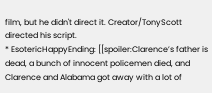film, but he didn't direct it. Creator/TonyScott directed his script.
* EsotericHappyEnding: [[spoiler:Clarence’s father is dead, a bunch of innocent policemen died, and Clarence and Alabama got away with a lot of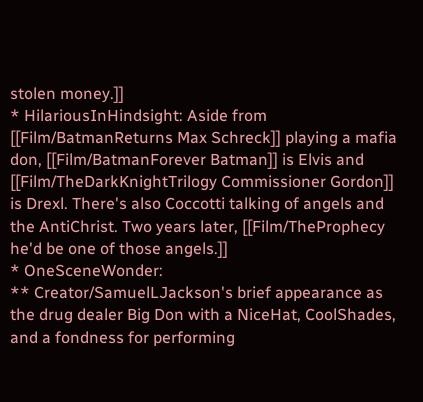stolen money.]]
* HilariousInHindsight: Aside from [[Film/BatmanReturns Max Schreck]] playing a mafia don, [[Film/BatmanForever Batman]] is Elvis and [[Film/TheDarkKnightTrilogy Commissioner Gordon]] is Drexl. There's also Coccotti talking of angels and the AntiChrist. Two years later, [[Film/TheProphecy he'd be one of those angels.]]
* OneSceneWonder:
** Creator/SamuelLJackson's brief appearance as the drug dealer Big Don with a NiceHat, CoolShades, and a fondness for performing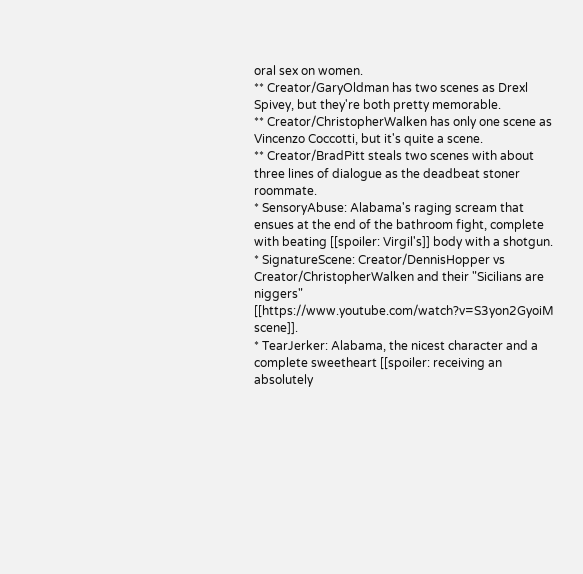oral sex on women.
** Creator/GaryOldman has two scenes as Drexl Spivey, but they're both pretty memorable.
** Creator/ChristopherWalken has only one scene as Vincenzo Coccotti, but it's quite a scene.
** Creator/BradPitt steals two scenes with about three lines of dialogue as the deadbeat stoner roommate.
* SensoryAbuse: Alabama's raging scream that ensues at the end of the bathroom fight, complete with beating [[spoiler: Virgil's]] body with a shotgun.
* SignatureScene: Creator/DennisHopper vs Creator/ChristopherWalken and their "Sicilians are niggers" [[https://www.youtube.com/watch?v=S3yon2GyoiM scene]].
* TearJerker: Alabama, the nicest character and a complete sweetheart [[spoiler: receiving an absolutely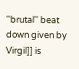''brutal'' beat down given by Virgil]] is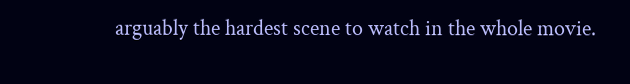arguably the hardest scene to watch in the whole movie.